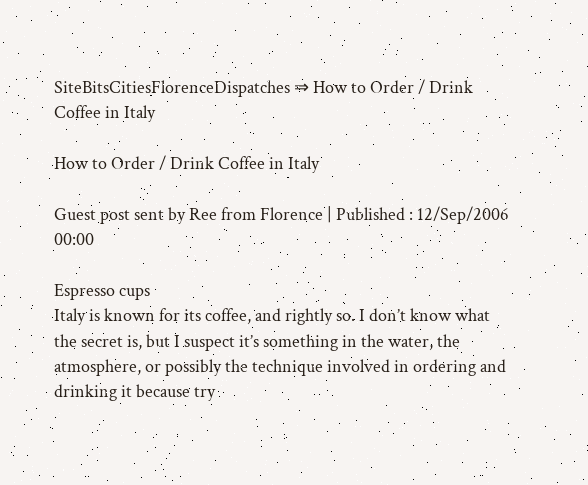SiteBitsCitiesFlorenceDispatches ⇒ How to Order / Drink Coffee in Italy

How to Order / Drink Coffee in Italy

Guest post sent by Ree from Florence | Published : 12/Sep/2006 00:00

Espresso cups
Italy is known for its coffee, and rightly so. I don’t know what the secret is, but I suspect it’s something in the water, the atmosphere, or possibly the technique involved in ordering and drinking it because try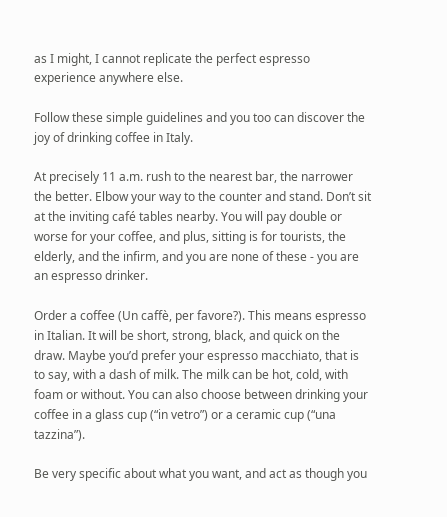as I might, I cannot replicate the perfect espresso experience anywhere else.

Follow these simple guidelines and you too can discover the joy of drinking coffee in Italy.

At precisely 11 a.m. rush to the nearest bar, the narrower the better. Elbow your way to the counter and stand. Don’t sit at the inviting café tables nearby. You will pay double or worse for your coffee, and plus, sitting is for tourists, the elderly, and the infirm, and you are none of these - you are an espresso drinker.

Order a coffee (Un caffè, per favore?). This means espresso in Italian. It will be short, strong, black, and quick on the draw. Maybe you’d prefer your espresso macchiato, that is to say, with a dash of milk. The milk can be hot, cold, with foam or without. You can also choose between drinking your coffee in a glass cup (“in vetro”) or a ceramic cup (“una tazzina”).

Be very specific about what you want, and act as though you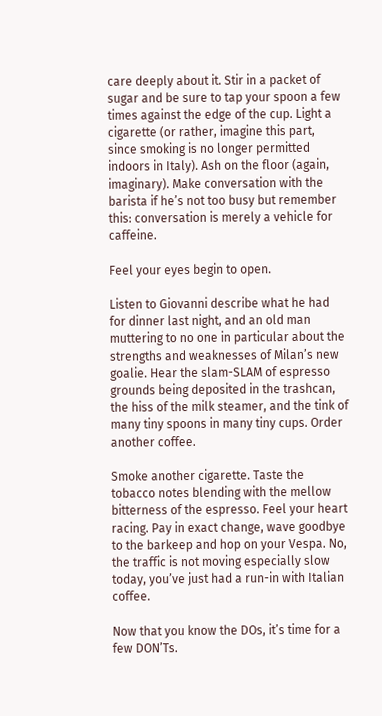care deeply about it. Stir in a packet of sugar and be sure to tap your spoon a few times against the edge of the cup. Light a cigarette (or rather, imagine this part, since smoking is no longer permitted indoors in Italy). Ash on the floor (again, imaginary). Make conversation with the barista if he’s not too busy but remember this: conversation is merely a vehicle for caffeine.

Feel your eyes begin to open.

Listen to Giovanni describe what he had for dinner last night, and an old man muttering to no one in particular about the strengths and weaknesses of Milan’s new goalie. Hear the slam-SLAM of espresso grounds being deposited in the trashcan, the hiss of the milk steamer, and the tink of many tiny spoons in many tiny cups. Order another coffee.

Smoke another cigarette. Taste the tobacco notes blending with the mellow bitterness of the espresso. Feel your heart racing. Pay in exact change, wave goodbye to the barkeep and hop on your Vespa. No, the traffic is not moving especially slow today, you’ve just had a run-in with Italian coffee.

Now that you know the DOs, it’s time for a few DON’Ts.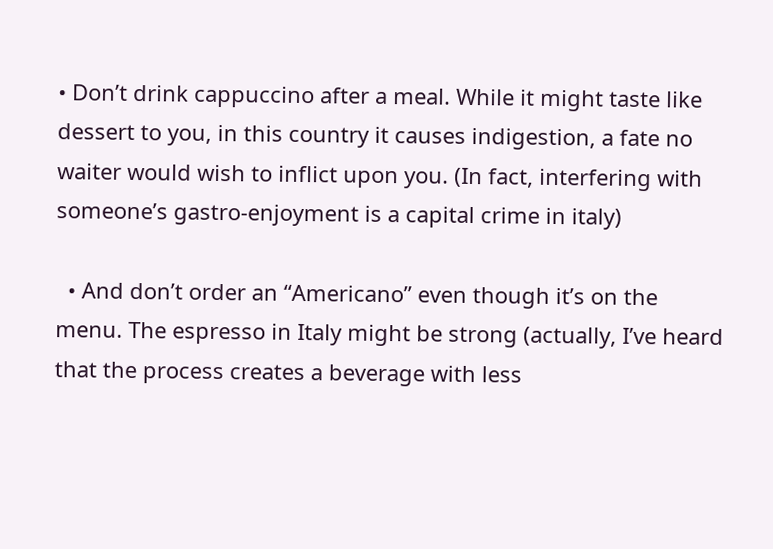• Don’t drink cappuccino after a meal. While it might taste like dessert to you, in this country it causes indigestion, a fate no waiter would wish to inflict upon you. (In fact, interfering with someone’s gastro-enjoyment is a capital crime in italy)

  • And don’t order an “Americano” even though it’s on the menu. The espresso in Italy might be strong (actually, I’ve heard that the process creates a beverage with less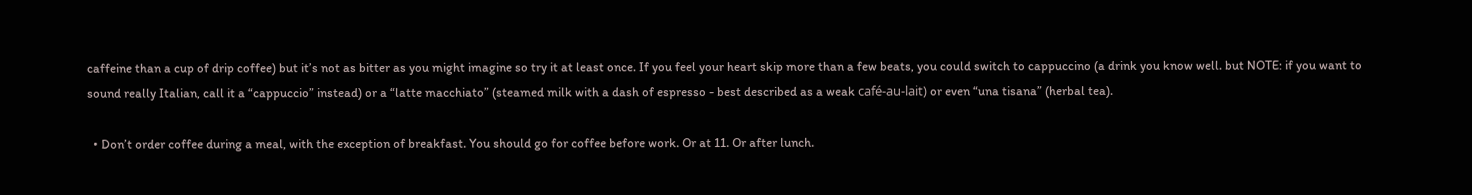caffeine than a cup of drip coffee) but it’s not as bitter as you might imagine so try it at least once. If you feel your heart skip more than a few beats, you could switch to cappuccino (a drink you know well. but NOTE: if you want to sound really Italian, call it a “cappuccio” instead) or a “latte macchiato” (steamed milk with a dash of espresso - best described as a weak café-au-lait) or even “una tisana” (herbal tea).

  • Don’t order coffee during a meal, with the exception of breakfast. You should go for coffee before work. Or at 11. Or after lunch.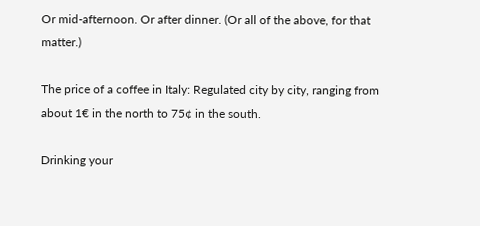Or mid-afternoon. Or after dinner. (Or all of the above, for that matter.)

The price of a coffee in Italy: Regulated city by city, ranging from about 1€ in the north to 75¢ in the south.

Drinking your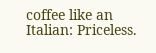coffee like an Italian: Priceless.